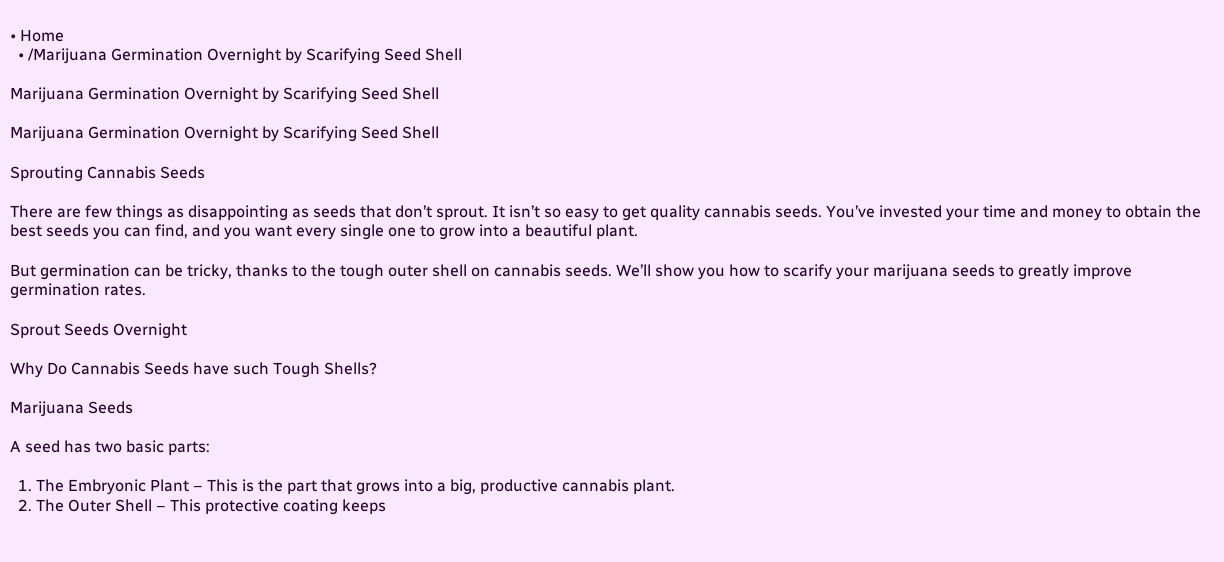• Home
  • /Marijuana Germination Overnight by Scarifying Seed Shell

Marijuana Germination Overnight by Scarifying Seed Shell

Marijuana Germination Overnight by Scarifying Seed Shell

Sprouting Cannabis Seeds

There are few things as disappointing as seeds that don’t sprout. It isn’t so easy to get quality cannabis seeds. You’ve invested your time and money to obtain the best seeds you can find, and you want every single one to grow into a beautiful plant.

But germination can be tricky, thanks to the tough outer shell on cannabis seeds. We’ll show you how to scarify your marijuana seeds to greatly improve germination rates.

Sprout Seeds Overnight

Why Do Cannabis Seeds have such Tough Shells?

Marijuana Seeds

A seed has two basic parts:

  1. The Embryonic Plant – This is the part that grows into a big, productive cannabis plant.
  2. The Outer Shell – This protective coating keeps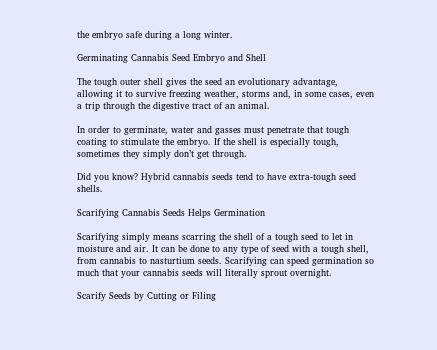the embryo safe during a long winter.

Germinating Cannabis Seed Embryo and Shell

The tough outer shell gives the seed an evolutionary advantage, allowing it to survive freezing weather, storms and, in some cases, even a trip through the digestive tract of an animal.

In order to germinate, water and gasses must penetrate that tough coating to stimulate the embryo. If the shell is especially tough, sometimes they simply don’t get through.

Did you know? Hybrid cannabis seeds tend to have extra-tough seed shells.

Scarifying Cannabis Seeds Helps Germination

Scarifying simply means scarring the shell of a tough seed to let in moisture and air. It can be done to any type of seed with a tough shell, from cannabis to nasturtium seeds. Scarifying can speed germination so much that your cannabis seeds will literally sprout overnight.

Scarify Seeds by Cutting or Filing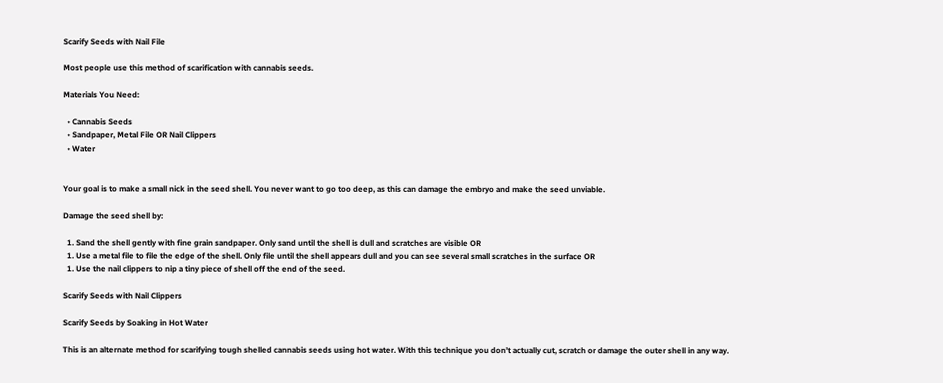Scarify Seeds with Nail File

Most people use this method of scarification with cannabis seeds.

Materials You Need:

  • Cannabis Seeds
  • Sandpaper, Metal File OR Nail Clippers
  • Water


Your goal is to make a small nick in the seed shell. You never want to go too deep, as this can damage the embryo and make the seed unviable.

Damage the seed shell by:

  1. Sand the shell gently with fine grain sandpaper. Only sand until the shell is dull and scratches are visible OR
  1. Use a metal file to file the edge of the shell. Only file until the shell appears dull and you can see several small scratches in the surface OR
  1. Use the nail clippers to nip a tiny piece of shell off the end of the seed.

Scarify Seeds with Nail Clippers

Scarify Seeds by Soaking in Hot Water

This is an alternate method for scarifying tough shelled cannabis seeds using hot water. With this technique you don’t actually cut, scratch or damage the outer shell in any way.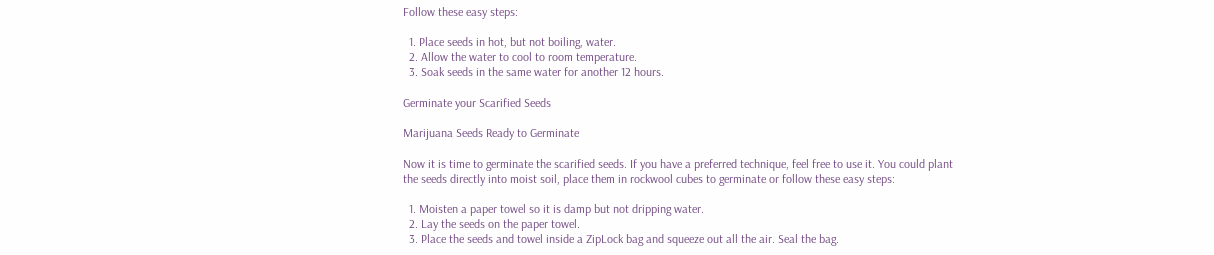Follow these easy steps:

  1. Place seeds in hot, but not boiling, water.
  2. Allow the water to cool to room temperature.
  3. Soak seeds in the same water for another 12 hours.

Germinate your Scarified Seeds

Marijuana Seeds Ready to Germinate

Now it is time to germinate the scarified seeds. If you have a preferred technique, feel free to use it. You could plant the seeds directly into moist soil, place them in rockwool cubes to germinate or follow these easy steps:

  1. Moisten a paper towel so it is damp but not dripping water.
  2. Lay the seeds on the paper towel.
  3. Place the seeds and towel inside a ZipLock bag and squeeze out all the air. Seal the bag.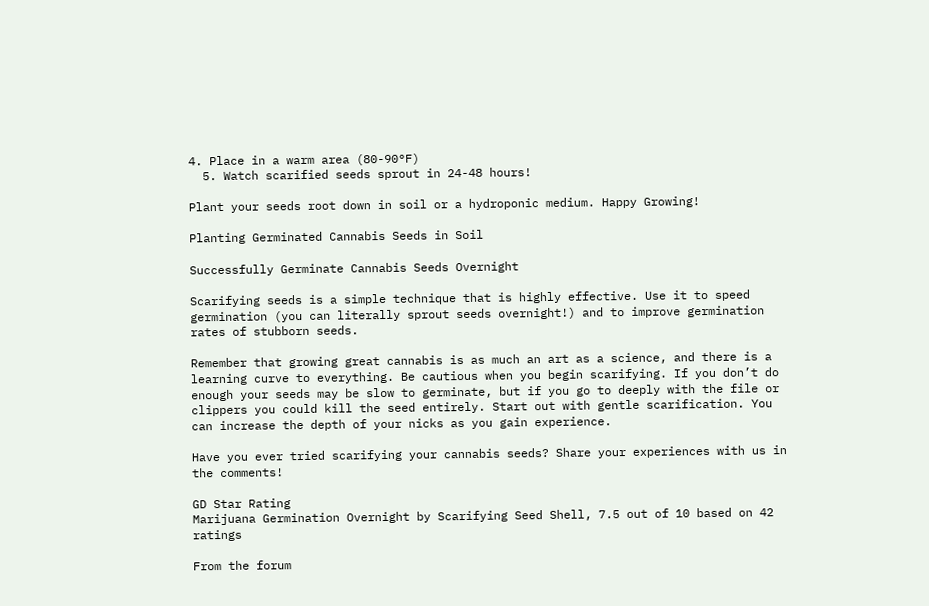4. Place in a warm area (80-90°F)
  5. Watch scarified seeds sprout in 24-48 hours!

Plant your seeds root down in soil or a hydroponic medium. Happy Growing!

Planting Germinated Cannabis Seeds in Soil

Successfully Germinate Cannabis Seeds Overnight

Scarifying seeds is a simple technique that is highly effective. Use it to speed germination (you can literally sprout seeds overnight!) and to improve germination rates of stubborn seeds.

Remember that growing great cannabis is as much an art as a science, and there is a learning curve to everything. Be cautious when you begin scarifying. If you don’t do enough your seeds may be slow to germinate, but if you go to deeply with the file or clippers you could kill the seed entirely. Start out with gentle scarification. You can increase the depth of your nicks as you gain experience.

Have you ever tried scarifying your cannabis seeds? Share your experiences with us in the comments!

GD Star Rating
Marijuana Germination Overnight by Scarifying Seed Shell, 7.5 out of 10 based on 42 ratings

From the forum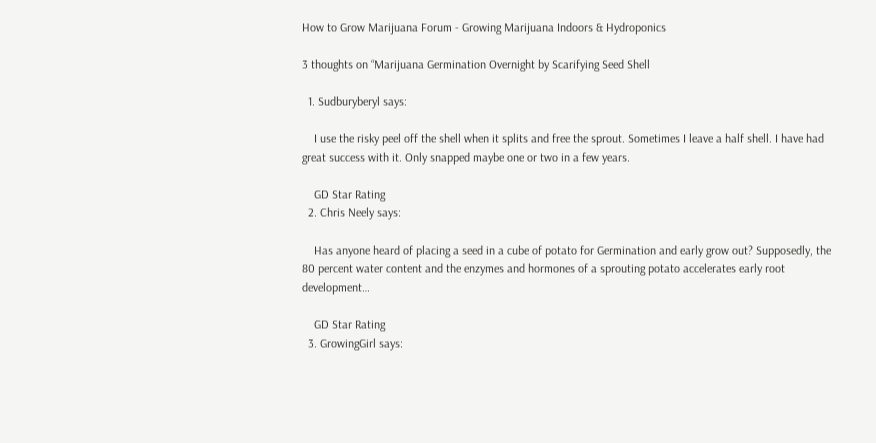How to Grow Marijuana Forum - Growing Marijuana Indoors & Hydroponics

3 thoughts on “Marijuana Germination Overnight by Scarifying Seed Shell

  1. Sudburyberyl says:

    I use the risky peel off the shell when it splits and free the sprout. Sometimes I leave a half shell. I have had great success with it. Only snapped maybe one or two in a few years.

    GD Star Rating
  2. Chris Neely says:

    Has anyone heard of placing a seed in a cube of potato for Germination and early grow out? Supposedly, the 80 percent water content and the enzymes and hormones of a sprouting potato accelerates early root development…

    GD Star Rating
  3. GrowingGirl says: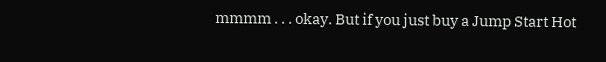mmmm . . . okay. But if you just buy a Jump Start Hot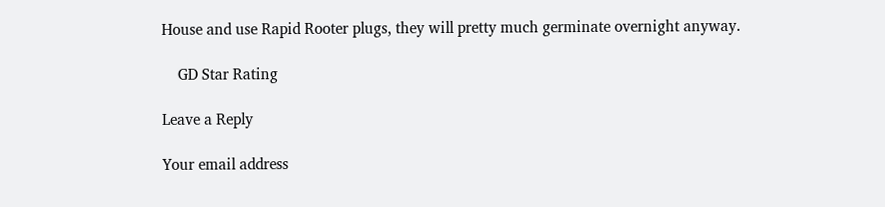House and use Rapid Rooter plugs, they will pretty much germinate overnight anyway.

    GD Star Rating

Leave a Reply

Your email address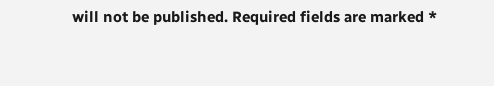will not be published. Required fields are marked *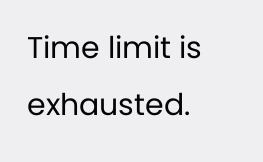Time limit is exhausted.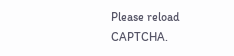Please reload CAPTCHA.